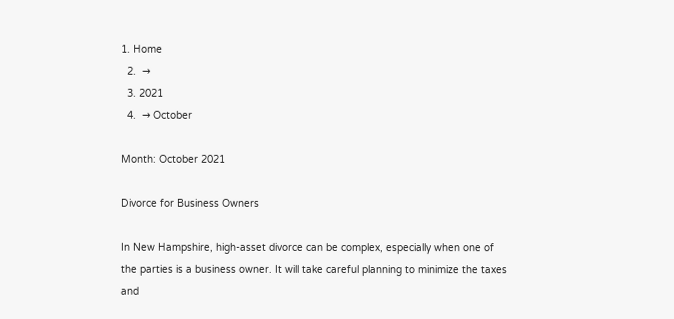1. Home
  2.  →
  3. 2021
  4.  → October

Month: October 2021

Divorce for Business Owners

In New Hampshire, high-asset divorce can be complex, especially when one of the parties is a business owner. It will take careful planning to minimize the taxes and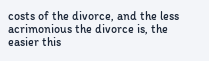costs of the divorce, and the less acrimonious the divorce is, the easier this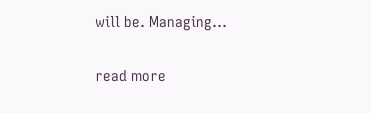will be. Managing...

read more